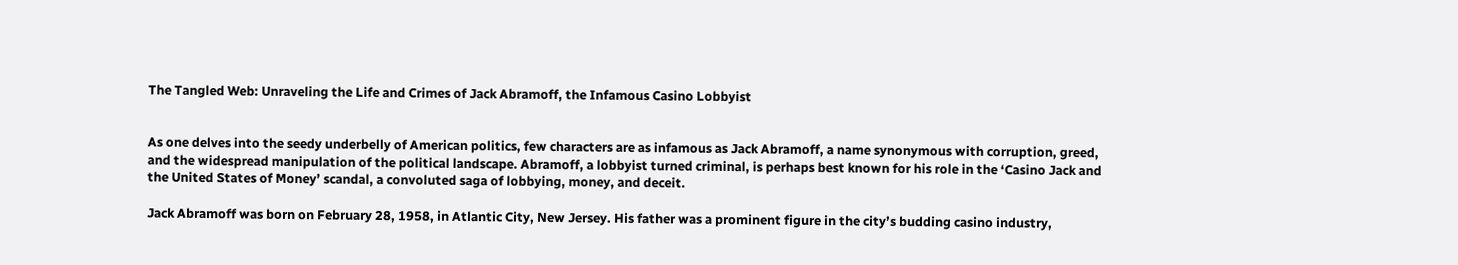The Tangled Web: Unraveling the Life and Crimes of Jack Abramoff, the Infamous Casino Lobbyist


As one delves into the seedy underbelly of American politics, few characters are as infamous as Jack Abramoff, a name synonymous with corruption, greed, and the widespread manipulation of the political landscape. Abramoff, a lobbyist turned criminal, is perhaps best known for his role in the ‘Casino Jack and the United States of Money’ scandal, a convoluted saga of lobbying, money, and deceit.

Jack Abramoff was born on February 28, 1958, in Atlantic City, New Jersey. His father was a prominent figure in the city’s budding casino industry,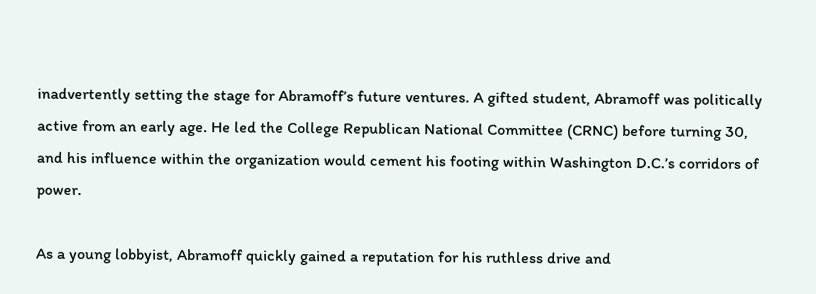inadvertently setting the stage for Abramoff’s future ventures. A gifted student, Abramoff was politically active from an early age. He led the College Republican National Committee (CRNC) before turning 30, and his influence within the organization would cement his footing within Washington D.C.’s corridors of power.

As a young lobbyist, Abramoff quickly gained a reputation for his ruthless drive and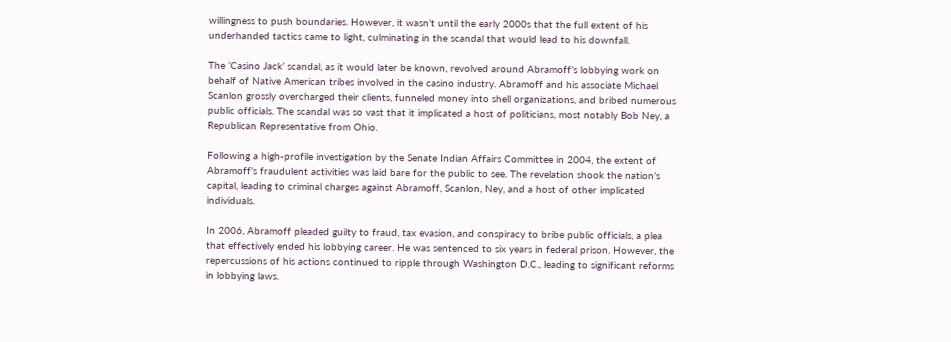willingness to push boundaries. However, it wasn’t until the early 2000s that the full extent of his underhanded tactics came to light, culminating in the scandal that would lead to his downfall.

The ‘Casino Jack’ scandal, as it would later be known, revolved around Abramoff’s lobbying work on behalf of Native American tribes involved in the casino industry. Abramoff and his associate Michael Scanlon grossly overcharged their clients, funneled money into shell organizations, and bribed numerous public officials. The scandal was so vast that it implicated a host of politicians, most notably Bob Ney, a Republican Representative from Ohio.

Following a high-profile investigation by the Senate Indian Affairs Committee in 2004, the extent of Abramoff’s fraudulent activities was laid bare for the public to see. The revelation shook the nation’s capital, leading to criminal charges against Abramoff, Scanlon, Ney, and a host of other implicated individuals.

In 2006, Abramoff pleaded guilty to fraud, tax evasion, and conspiracy to bribe public officials, a plea that effectively ended his lobbying career. He was sentenced to six years in federal prison. However, the repercussions of his actions continued to ripple through Washington D.C., leading to significant reforms in lobbying laws.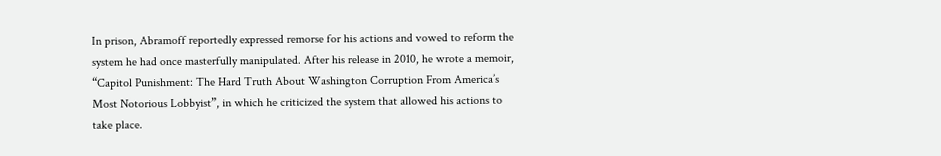In prison, Abramoff reportedly expressed remorse for his actions and vowed to reform the system he had once masterfully manipulated. After his release in 2010, he wrote a memoir, “Capitol Punishment: The Hard Truth About Washington Corruption From America’s Most Notorious Lobbyist”, in which he criticized the system that allowed his actions to take place.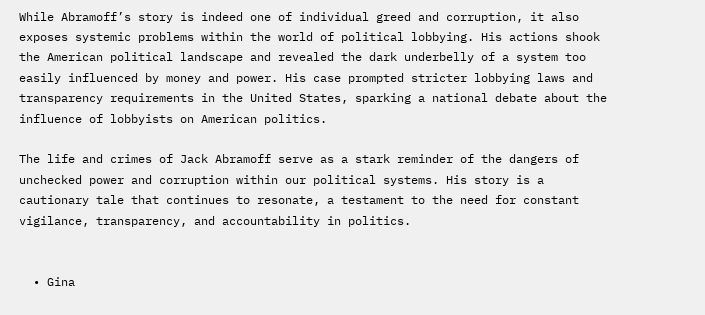While Abramoff’s story is indeed one of individual greed and corruption, it also exposes systemic problems within the world of political lobbying. His actions shook the American political landscape and revealed the dark underbelly of a system too easily influenced by money and power. His case prompted stricter lobbying laws and transparency requirements in the United States, sparking a national debate about the influence of lobbyists on American politics.

The life and crimes of Jack Abramoff serve as a stark reminder of the dangers of unchecked power and corruption within our political systems. His story is a cautionary tale that continues to resonate, a testament to the need for constant vigilance, transparency, and accountability in politics.


  • Gina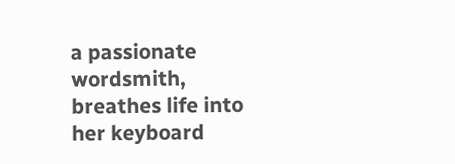a passionate wordsmith, breathes life into her keyboard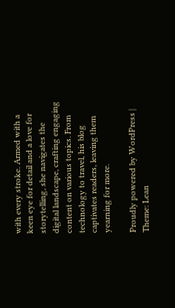with every stroke. Armed with a keen eye for detail and a love for storytelling, she navigates the digital landscape, crafting engaging content on various topics. From technology to travel, his blog captivates readers, leaving them yearning for more.

Proudly powered by WordPress | Theme: Lean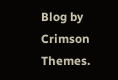Blog by Crimson Themes.